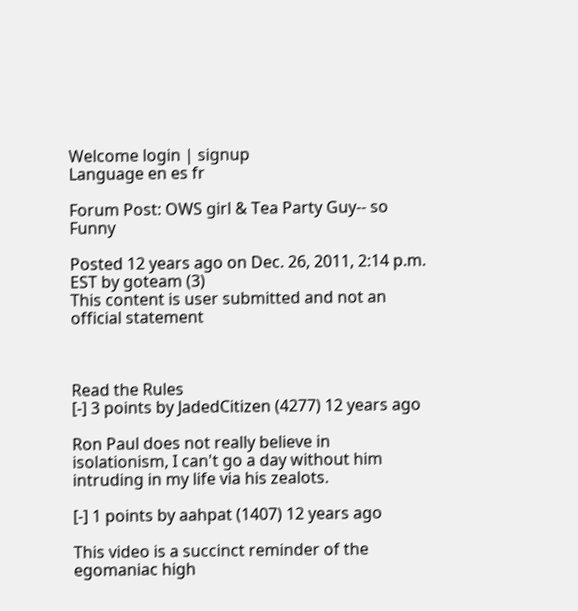Welcome login | signup
Language en es fr

Forum Post: OWS girl & Tea Party Guy-- so Funny

Posted 12 years ago on Dec. 26, 2011, 2:14 p.m. EST by goteam (3)
This content is user submitted and not an official statement



Read the Rules
[-] 3 points by JadedCitizen (4277) 12 years ago

Ron Paul does not really believe in isolationism, I can't go a day without him intruding in my life via his zealots.

[-] 1 points by aahpat (1407) 12 years ago

This video is a succinct reminder of the egomaniac high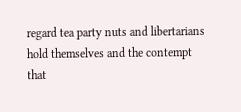regard tea party nuts and libertarians hold themselves and the contempt that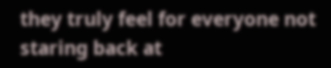they truly feel for everyone not staring back at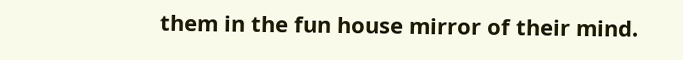them in the fun house mirror of their mind.